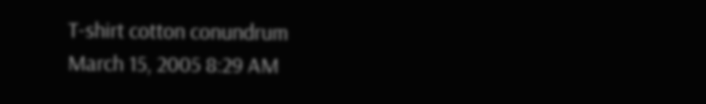T-shirt cotton conundrum
March 15, 2005 8:29 AM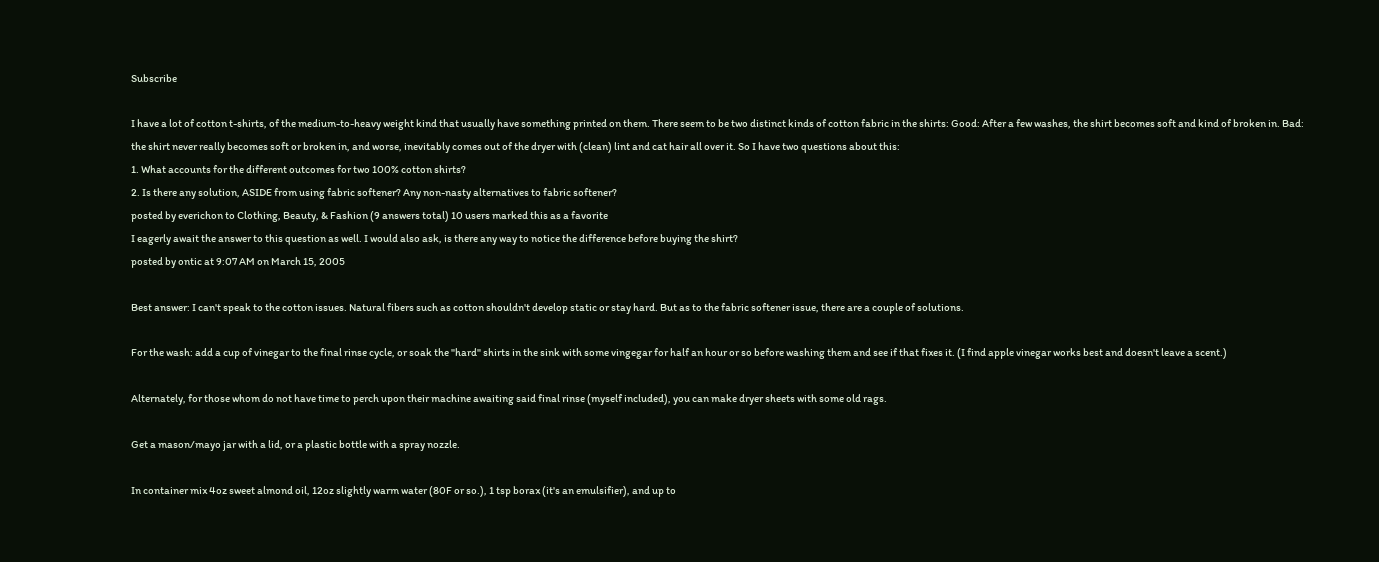Subscribe

I have a lot of cotton t-shirts, of the medium-to-heavy weight kind that usually have something printed on them. There seem to be two distinct kinds of cotton fabric in the shirts: Good: After a few washes, the shirt becomes soft and kind of broken in. Bad: the shirt never really becomes soft or broken in, and worse, inevitably comes out of the dryer with (clean) lint and cat hair all over it. So I have two questions about this:
1. What accounts for the different outcomes for two 100% cotton shirts?
2. Is there any solution, ASIDE from using fabric softener? Any non-nasty alternatives to fabric softener?
posted by everichon to Clothing, Beauty, & Fashion (9 answers total) 10 users marked this as a favorite
I eagerly await the answer to this question as well. I would also ask, is there any way to notice the difference before buying the shirt?
posted by ontic at 9:07 AM on March 15, 2005

Best answer: I can't speak to the cotton issues. Natural fibers such as cotton shouldn't develop static or stay hard. But as to the fabric softener issue, there are a couple of solutions.

For the wash: add a cup of vinegar to the final rinse cycle, or soak the "hard" shirts in the sink with some vingegar for half an hour or so before washing them and see if that fixes it. (I find apple vinegar works best and doesn't leave a scent.)

Alternately, for those whom do not have time to perch upon their machine awaiting said final rinse (myself included), you can make dryer sheets with some old rags.

Get a mason/mayo jar with a lid, or a plastic bottle with a spray nozzle.

In container mix 4oz sweet almond oil, 12oz slightly warm water (80F or so.), 1 tsp borax (it's an emulsifier), and up to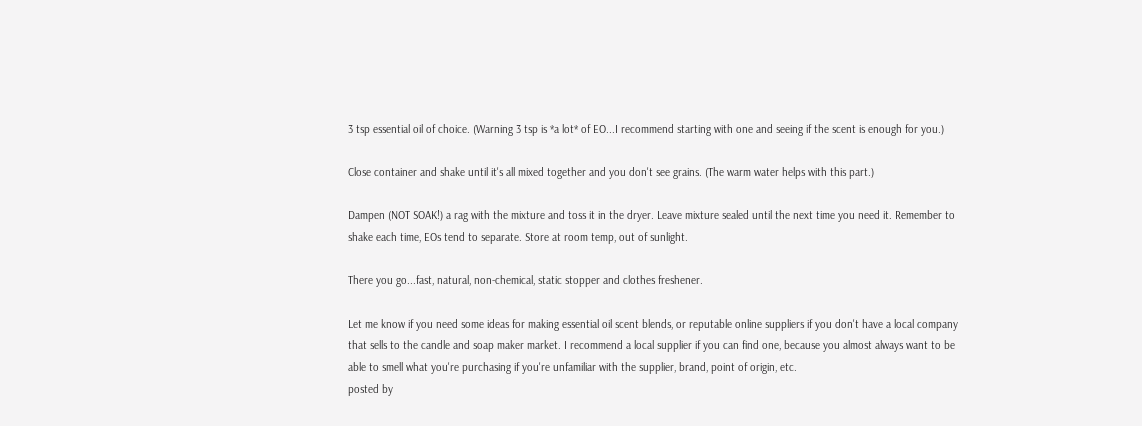3 tsp essential oil of choice. (Warning 3 tsp is *a lot* of EO...I recommend starting with one and seeing if the scent is enough for you.)

Close container and shake until it's all mixed together and you don't see grains. (The warm water helps with this part.)

Dampen (NOT SOAK!) a rag with the mixture and toss it in the dryer. Leave mixture sealed until the next time you need it. Remember to shake each time, EOs tend to separate. Store at room temp, out of sunlight.

There you go...fast, natural, non-chemical, static stopper and clothes freshener.

Let me know if you need some ideas for making essential oil scent blends, or reputable online suppliers if you don't have a local company that sells to the candle and soap maker market. I recommend a local supplier if you can find one, because you almost always want to be able to smell what you're purchasing if you're unfamiliar with the supplier, brand, point of origin, etc.
posted by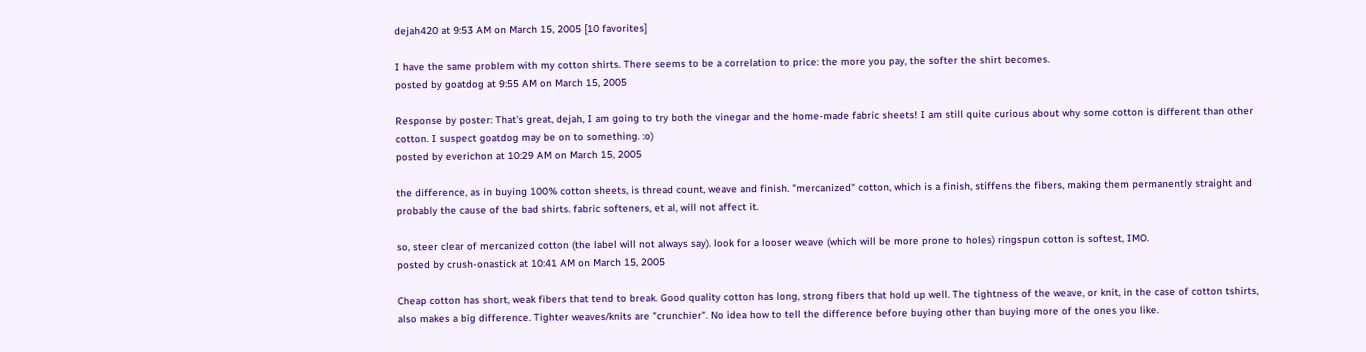dejah420 at 9:53 AM on March 15, 2005 [10 favorites]

I have the same problem with my cotton shirts. There seems to be a correlation to price: the more you pay, the softer the shirt becomes.
posted by goatdog at 9:55 AM on March 15, 2005

Response by poster: That's great, dejah, I am going to try both the vinegar and the home-made fabric sheets! I am still quite curious about why some cotton is different than other cotton. I suspect goatdog may be on to something. :o)
posted by everichon at 10:29 AM on March 15, 2005

the difference, as in buying 100% cotton sheets, is thread count, weave and finish. "mercanized" cotton, which is a finish, stiffens the fibers, making them permanently straight and probably the cause of the bad shirts. fabric softeners, et al, will not affect it.

so, steer clear of mercanized cotton (the label will not always say). look for a looser weave (which will be more prone to holes) ringspun cotton is softest, IMO.
posted by crush-onastick at 10:41 AM on March 15, 2005

Cheap cotton has short, weak fibers that tend to break. Good quality cotton has long, strong fibers that hold up well. The tightness of the weave, or knit, in the case of cotton tshirts, also makes a big difference. Tighter weaves/knits are "crunchier". No idea how to tell the difference before buying other than buying more of the ones you like.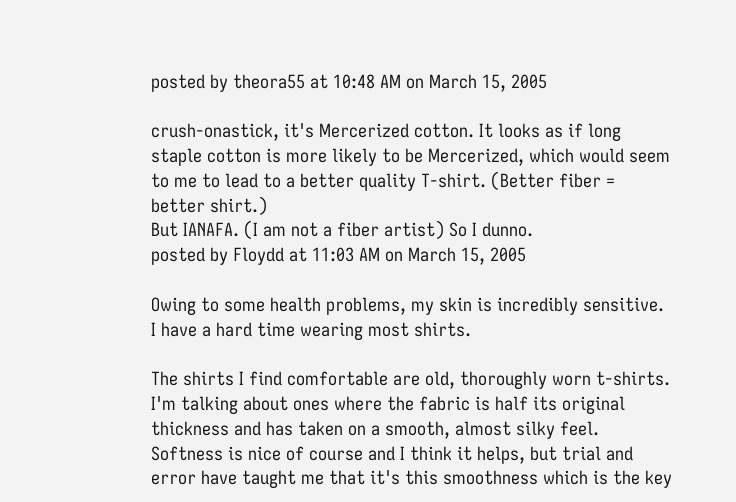posted by theora55 at 10:48 AM on March 15, 2005

crush-onastick, it's Mercerized cotton. It looks as if long staple cotton is more likely to be Mercerized, which would seem to me to lead to a better quality T-shirt. (Better fiber = better shirt.)
But IANAFA. (I am not a fiber artist) So I dunno.
posted by Floydd at 11:03 AM on March 15, 2005

Owing to some health problems, my skin is incredibly sensitive. I have a hard time wearing most shirts.

The shirts I find comfortable are old, thoroughly worn t-shirts. I'm talking about ones where the fabric is half its original thickness and has taken on a smooth, almost silky feel. Softness is nice of course and I think it helps, but trial and error have taught me that it's this smoothness which is the key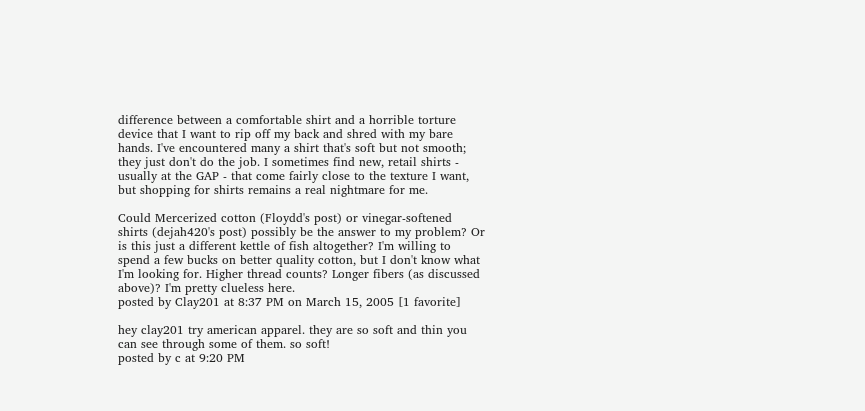difference between a comfortable shirt and a horrible torture device that I want to rip off my back and shred with my bare hands. I've encountered many a shirt that's soft but not smooth; they just don't do the job. I sometimes find new, retail shirts - usually at the GAP - that come fairly close to the texture I want, but shopping for shirts remains a real nightmare for me.

Could Mercerized cotton (Floydd's post) or vinegar-softened shirts (dejah420's post) possibly be the answer to my problem? Or is this just a different kettle of fish altogether? I'm willing to spend a few bucks on better quality cotton, but I don't know what I'm looking for. Higher thread counts? Longer fibers (as discussed above)? I'm pretty clueless here.
posted by Clay201 at 8:37 PM on March 15, 2005 [1 favorite]

hey clay201 try american apparel. they are so soft and thin you can see through some of them. so soft!
posted by c at 9:20 PM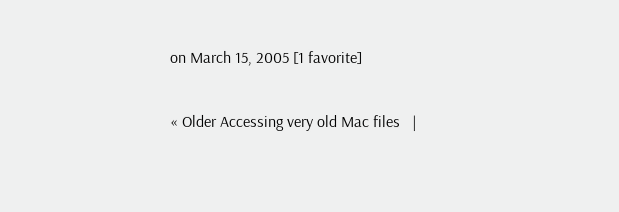on March 15, 2005 [1 favorite]

« Older Accessing very old Mac files   |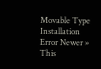Movable Type Installation Error Newer »
This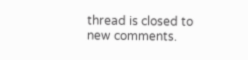thread is closed to new comments.